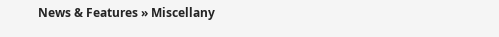News & Features » Miscellany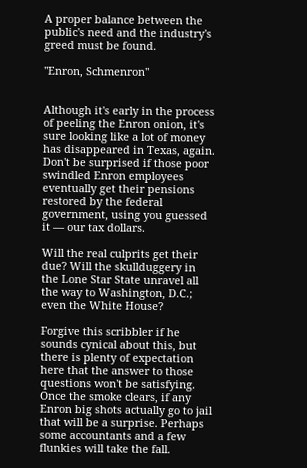A proper balance between the public's need and the industry's greed must be found.

"Enron, Schmenron"


Although it's early in the process of peeling the Enron onion, it's sure looking like a lot of money has disappeared in Texas, again. Don't be surprised if those poor swindled Enron employees eventually get their pensions restored by the federal government, using you guessed it — our tax dollars.

Will the real culprits get their due? Will the skullduggery in the Lone Star State unravel all the way to Washington, D.C.; even the White House?

Forgive this scribbler if he sounds cynical about this, but there is plenty of expectation here that the answer to those questions won't be satisfying. Once the smoke clears, if any Enron big shots actually go to jail that will be a surprise. Perhaps some accountants and a few flunkies will take the fall.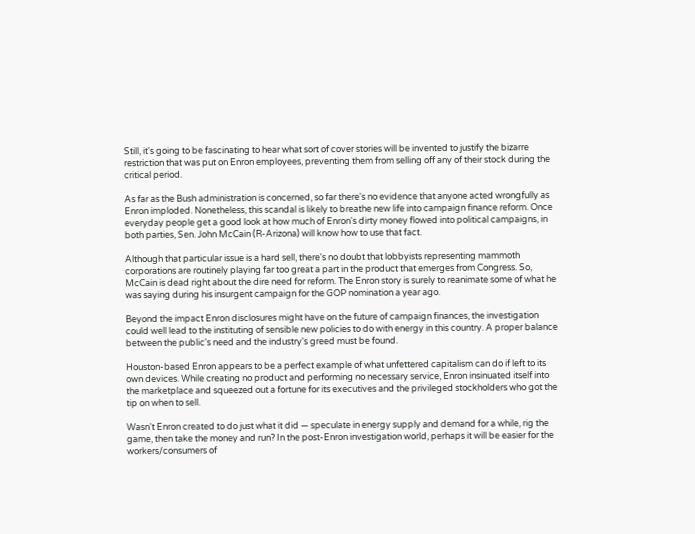Still, it's going to be fascinating to hear what sort of cover stories will be invented to justify the bizarre restriction that was put on Enron employees, preventing them from selling off any of their stock during the critical period.

As far as the Bush administration is concerned, so far there's no evidence that anyone acted wrongfully as Enron imploded. Nonetheless, this scandal is likely to breathe new life into campaign finance reform. Once everyday people get a good look at how much of Enron's dirty money flowed into political campaigns, in both parties, Sen. John McCain (R-Arizona) will know how to use that fact.

Although that particular issue is a hard sell, there's no doubt that lobbyists representing mammoth corporations are routinely playing far too great a part in the product that emerges from Congress. So, McCain is dead right about the dire need for reform. The Enron story is surely to reanimate some of what he was saying during his insurgent campaign for the GOP nomination a year ago.

Beyond the impact Enron disclosures might have on the future of campaign finances, the investigation could well lead to the instituting of sensible new policies to do with energy in this country. A proper balance between the public's need and the industry's greed must be found.

Houston-based Enron appears to be a perfect example of what unfettered capitalism can do if left to its own devices. While creating no product and performing no necessary service, Enron insinuated itself into the marketplace and squeezed out a fortune for its executives and the privileged stockholders who got the tip on when to sell.

Wasn't Enron created to do just what it did — speculate in energy supply and demand for a while, rig the game, then take the money and run? In the post-Enron investigation world, perhaps it will be easier for the workers/consumers of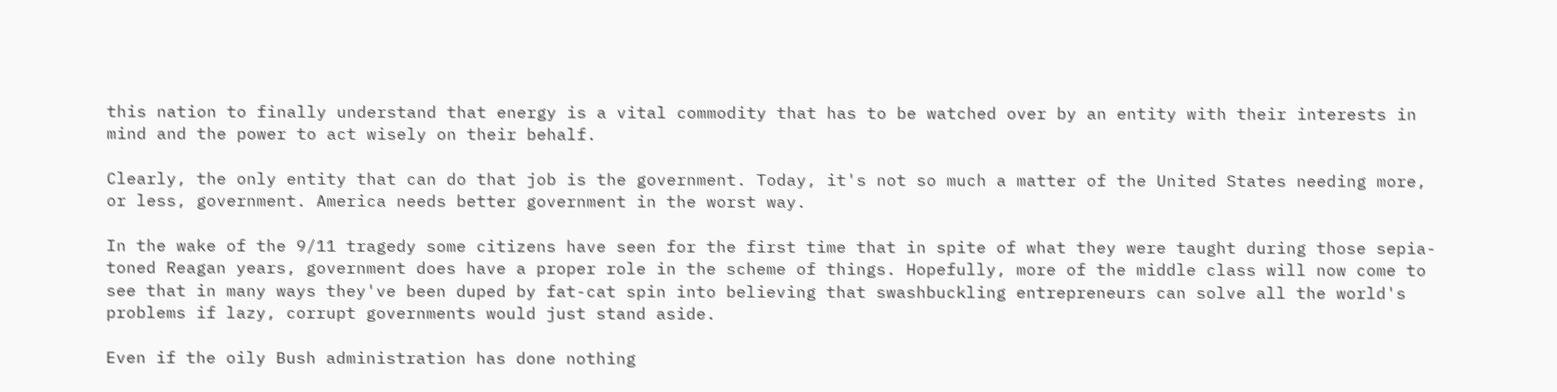this nation to finally understand that energy is a vital commodity that has to be watched over by an entity with their interests in mind and the power to act wisely on their behalf.

Clearly, the only entity that can do that job is the government. Today, it's not so much a matter of the United States needing more, or less, government. America needs better government in the worst way.

In the wake of the 9/11 tragedy some citizens have seen for the first time that in spite of what they were taught during those sepia-toned Reagan years, government does have a proper role in the scheme of things. Hopefully, more of the middle class will now come to see that in many ways they've been duped by fat-cat spin into believing that swashbuckling entrepreneurs can solve all the world's problems if lazy, corrupt governments would just stand aside.

Even if the oily Bush administration has done nothing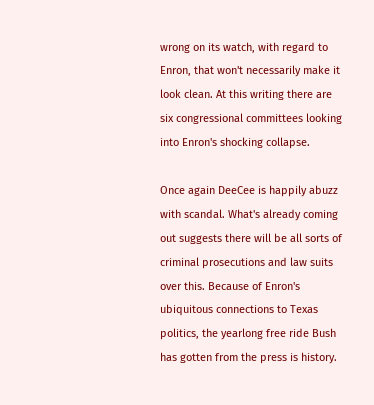wrong on its watch, with regard to Enron, that won't necessarily make it look clean. At this writing there are six congressional committees looking into Enron's shocking collapse.

Once again DeeCee is happily abuzz with scandal. What's already coming out suggests there will be all sorts of criminal prosecutions and law suits over this. Because of Enron's ubiquitous connections to Texas politics, the yearlong free ride Bush has gotten from the press is history.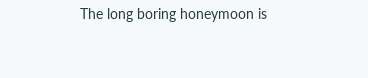The long boring honeymoon is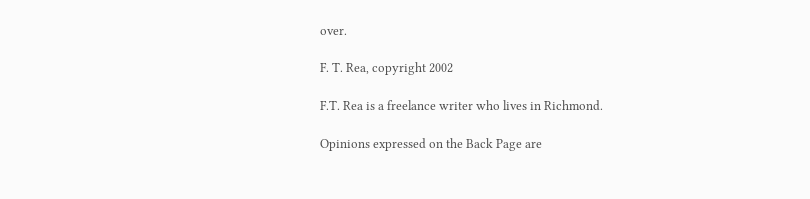over.

F. T. Rea, copyright 2002

F.T. Rea is a freelance writer who lives in Richmond.

Opinions expressed on the Back Page are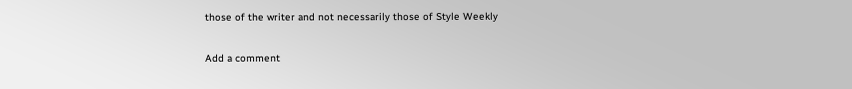those of the writer and not necessarily those of Style Weekly

Add a comment